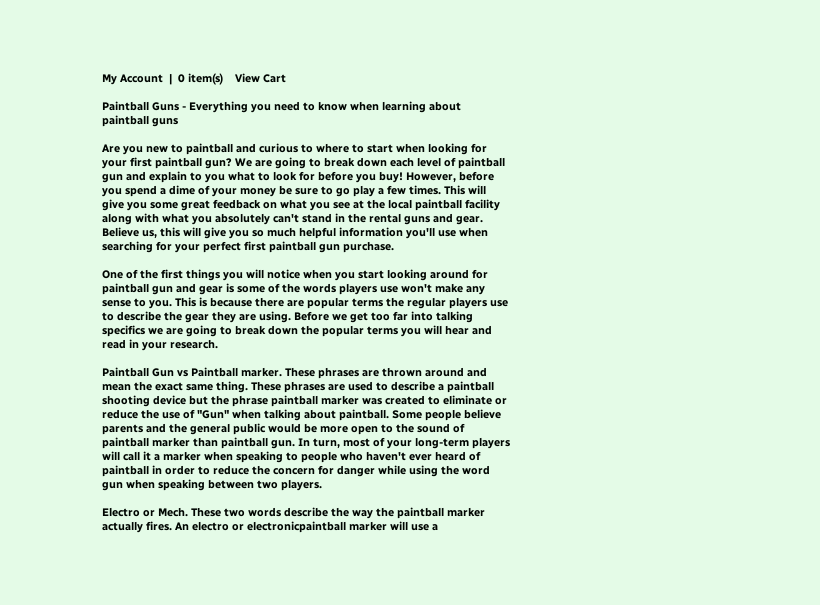My Account  |  0 item(s)    View Cart

Paintball Guns - Everything you need to know when learning about paintball guns

Are you new to paintball and curious to where to start when looking for your first paintball gun? We are going to break down each level of paintball gun and explain to you what to look for before you buy! However, before you spend a dime of your money be sure to go play a few times. This will give you some great feedback on what you see at the local paintball facility along with what you absolutely can't stand in the rental guns and gear. Believe us, this will give you so much helpful information you'll use when searching for your perfect first paintball gun purchase.

One of the first things you will notice when you start looking around for paintball gun and gear is some of the words players use won't make any sense to you. This is because there are popular terms the regular players use to describe the gear they are using. Before we get too far into talking specifics we are going to break down the popular terms you will hear and read in your research.

Paintball Gun vs Paintball marker. These phrases are thrown around and mean the exact same thing. These phrases are used to describe a paintball shooting device but the phrase paintball marker was created to eliminate or reduce the use of "Gun" when talking about paintball. Some people believe parents and the general public would be more open to the sound of paintball marker than paintball gun. In turn, most of your long-term players will call it a marker when speaking to people who haven't ever heard of paintball in order to reduce the concern for danger while using the word gun when speaking between two players.

Electro or Mech. These two words describe the way the paintball marker actually fires. An electro or electronicpaintball marker will use a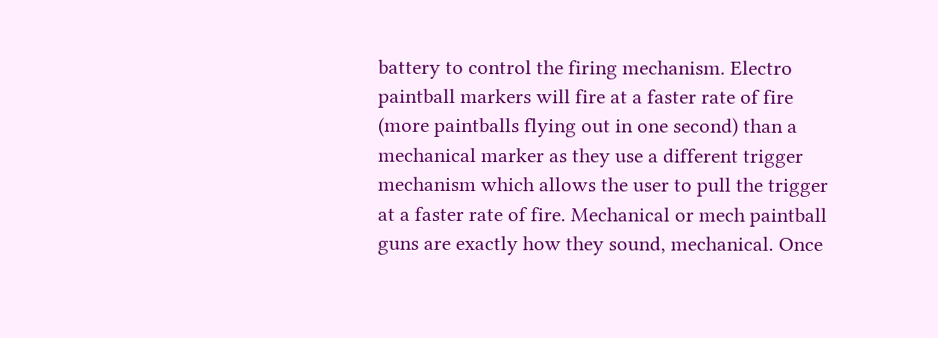battery to control the firing mechanism. Electro paintball markers will fire at a faster rate of fire (more paintballs flying out in one second) than a mechanical marker as they use a different trigger mechanism which allows the user to pull the trigger at a faster rate of fire. Mechanical or mech paintball guns are exactly how they sound, mechanical. Once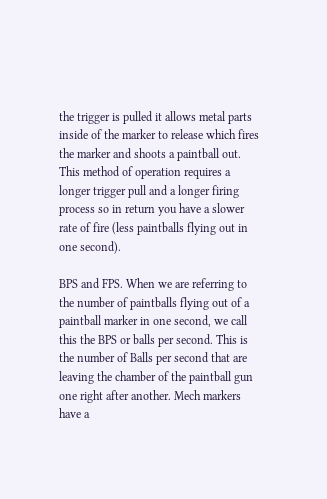the trigger is pulled it allows metal parts inside of the marker to release which fires the marker and shoots a paintball out. This method of operation requires a longer trigger pull and a longer firing process so in return you have a slower rate of fire (less paintballs flying out in one second).

BPS and FPS. When we are referring to the number of paintballs flying out of a paintball marker in one second, we call this the BPS or balls per second. This is the number of Balls per second that are leaving the chamber of the paintball gun one right after another. Mech markers have a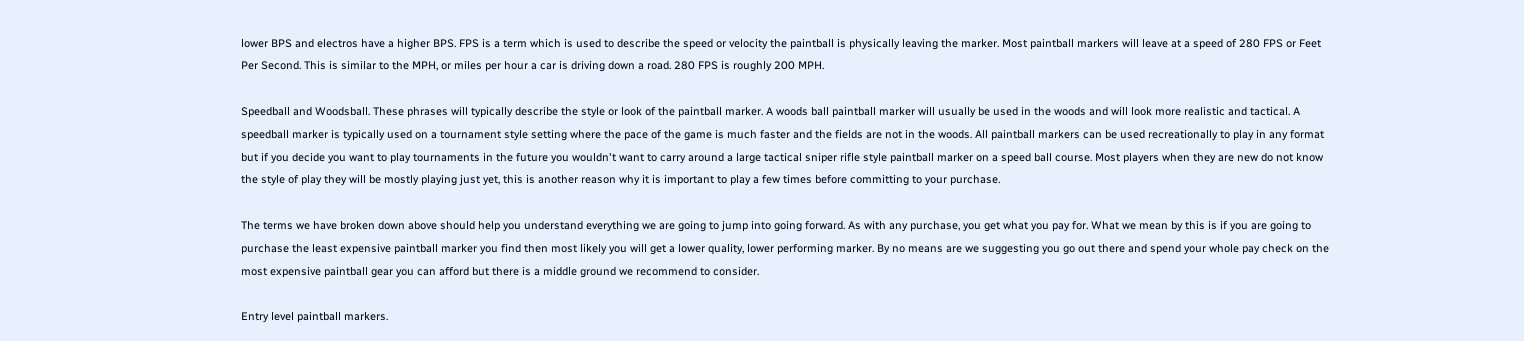lower BPS and electros have a higher BPS. FPS is a term which is used to describe the speed or velocity the paintball is physically leaving the marker. Most paintball markers will leave at a speed of 280 FPS or Feet Per Second. This is similar to the MPH, or miles per hour a car is driving down a road. 280 FPS is roughly 200 MPH.

Speedball and Woodsball. These phrases will typically describe the style or look of the paintball marker. A woods ball paintball marker will usually be used in the woods and will look more realistic and tactical. A speedball marker is typically used on a tournament style setting where the pace of the game is much faster and the fields are not in the woods. All paintball markers can be used recreationally to play in any format but if you decide you want to play tournaments in the future you wouldn't want to carry around a large tactical sniper rifle style paintball marker on a speed ball course. Most players when they are new do not know the style of play they will be mostly playing just yet, this is another reason why it is important to play a few times before committing to your purchase.

The terms we have broken down above should help you understand everything we are going to jump into going forward. As with any purchase, you get what you pay for. What we mean by this is if you are going to purchase the least expensive paintball marker you find then most likely you will get a lower quality, lower performing marker. By no means are we suggesting you go out there and spend your whole pay check on the most expensive paintball gear you can afford but there is a middle ground we recommend to consider.

Entry level paintball markers.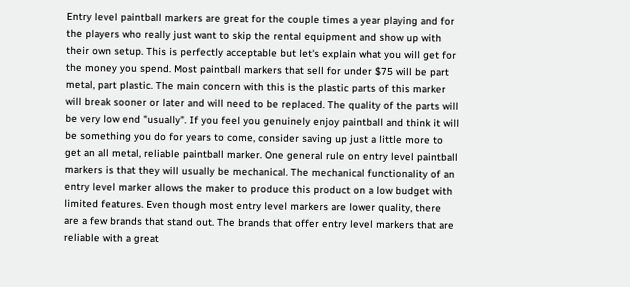Entry level paintball markers are great for the couple times a year playing and for the players who really just want to skip the rental equipment and show up with their own setup. This is perfectly acceptable but let's explain what you will get for the money you spend. Most paintball markers that sell for under $75 will be part metal, part plastic. The main concern with this is the plastic parts of this marker will break sooner or later and will need to be replaced. The quality of the parts will be very low end "usually". If you feel you genuinely enjoy paintball and think it will be something you do for years to come, consider saving up just a little more to get an all metal, reliable paintball marker. One general rule on entry level paintball markers is that they will usually be mechanical. The mechanical functionality of an entry level marker allows the maker to produce this product on a low budget with limited features. Even though most entry level markers are lower quality, there are a few brands that stand out. The brands that offer entry level markers that are reliable with a great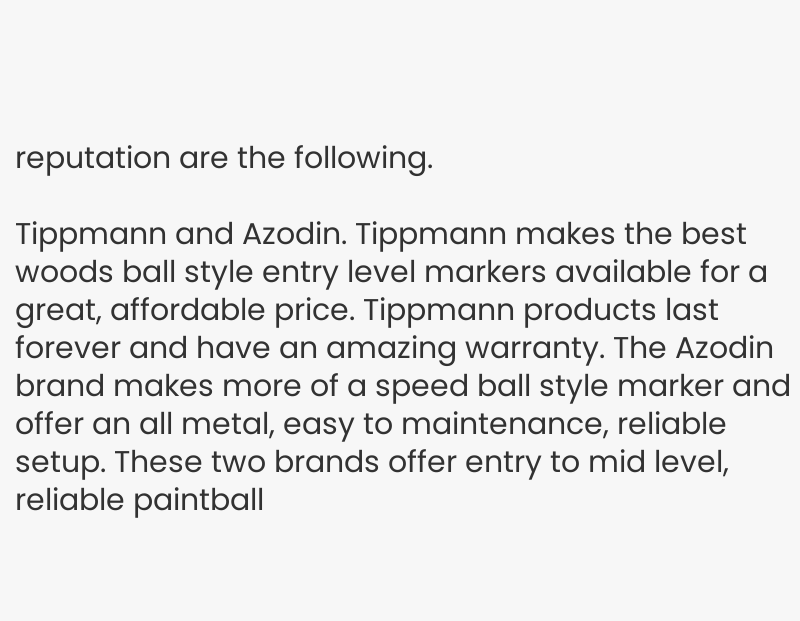reputation are the following.

Tippmann and Azodin. Tippmann makes the best woods ball style entry level markers available for a great, affordable price. Tippmann products last forever and have an amazing warranty. The Azodin brand makes more of a speed ball style marker and offer an all metal, easy to maintenance, reliable setup. These two brands offer entry to mid level, reliable paintball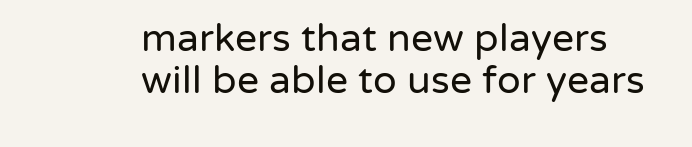markers that new players will be able to use for years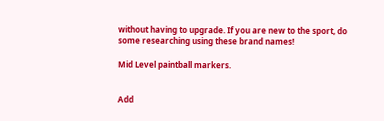without having to upgrade. If you are new to the sport, do some researching using these brand names!

Mid Level paintball markers.


Add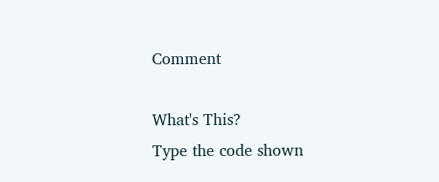Comment

What's This?
Type the code shown